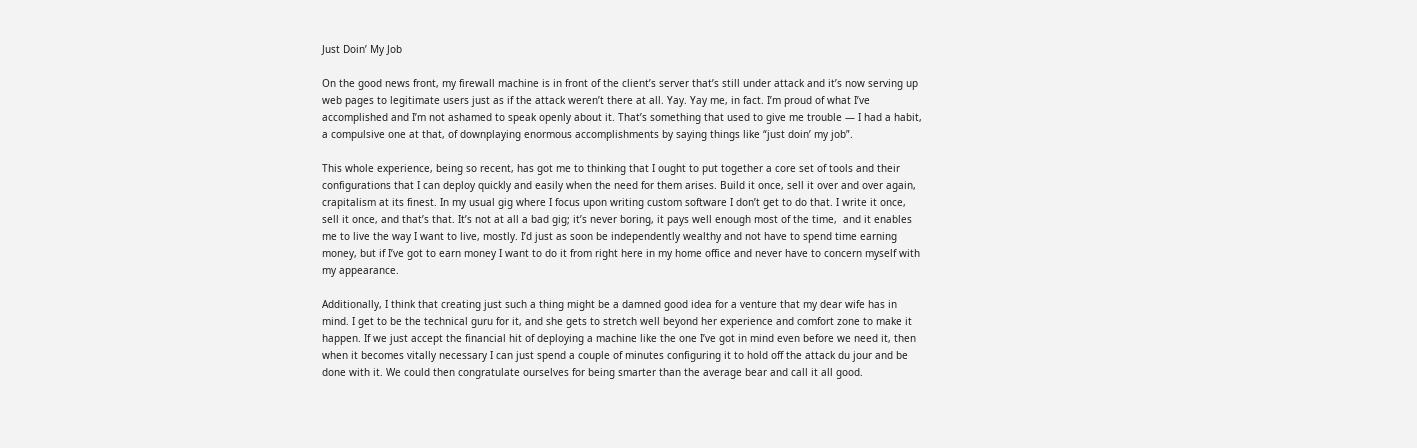Just Doin’ My Job

On the good news front, my firewall machine is in front of the client’s server that’s still under attack and it’s now serving up web pages to legitimate users just as if the attack weren’t there at all. Yay. Yay me, in fact. I’m proud of what I’ve accomplished and I’m not ashamed to speak openly about it. That’s something that used to give me trouble — I had a habit, a compulsive one at that, of downplaying enormous accomplishments by saying things like “just doin’ my job”.

This whole experience, being so recent, has got me to thinking that I ought to put together a core set of tools and their configurations that I can deploy quickly and easily when the need for them arises. Build it once, sell it over and over again, crapitalism at its finest. In my usual gig where I focus upon writing custom software I don’t get to do that. I write it once, sell it once, and that’s that. It’s not at all a bad gig; it’s never boring, it pays well enough most of the time,  and it enables me to live the way I want to live, mostly. I’d just as soon be independently wealthy and not have to spend time earning money, but if I’ve got to earn money I want to do it from right here in my home office and never have to concern myself with my appearance.

Additionally, I think that creating just such a thing might be a damned good idea for a venture that my dear wife has in mind. I get to be the technical guru for it, and she gets to stretch well beyond her experience and comfort zone to make it happen. If we just accept the financial hit of deploying a machine like the one I’ve got in mind even before we need it, then when it becomes vitally necessary I can just spend a couple of minutes configuring it to hold off the attack du jour and be done with it. We could then congratulate ourselves for being smarter than the average bear and call it all good.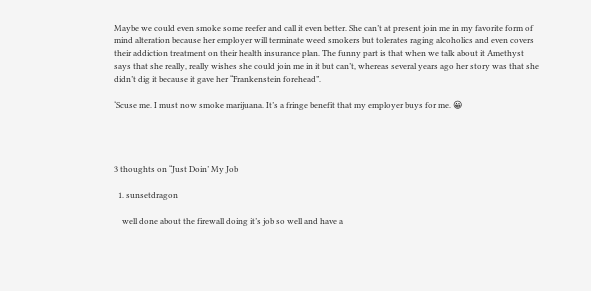Maybe we could even smoke some reefer and call it even better. She can’t at present join me in my favorite form of mind alteration because her employer will terminate weed smokers but tolerates raging alcoholics and even covers their addiction treatment on their health insurance plan. The funny part is that when we talk about it Amethyst says that she really, really wishes she could join me in it but can’t, whereas several years ago her story was that she didn’t dig it because it gave her “Frankenstein forehead”.

‘Scuse me. I must now smoke marijuana. It’s a fringe benefit that my employer buys for me. 😀




3 thoughts on “Just Doin’ My Job

  1. sunsetdragon

    well done about the firewall doing it’s job so well and have a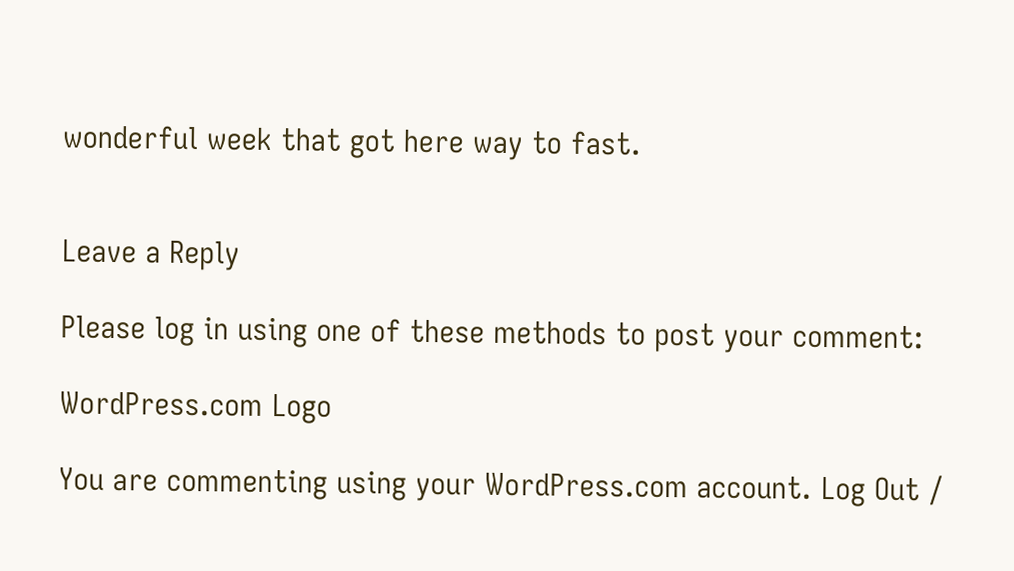wonderful week that got here way to fast.


Leave a Reply

Please log in using one of these methods to post your comment:

WordPress.com Logo

You are commenting using your WordPress.com account. Log Out /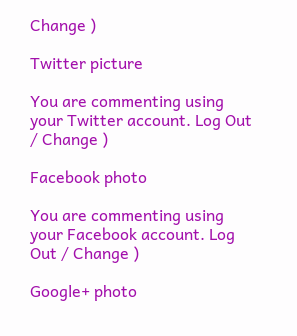Change )

Twitter picture

You are commenting using your Twitter account. Log Out / Change )

Facebook photo

You are commenting using your Facebook account. Log Out / Change )

Google+ photo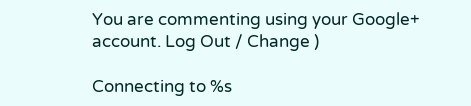You are commenting using your Google+ account. Log Out / Change )

Connecting to %s